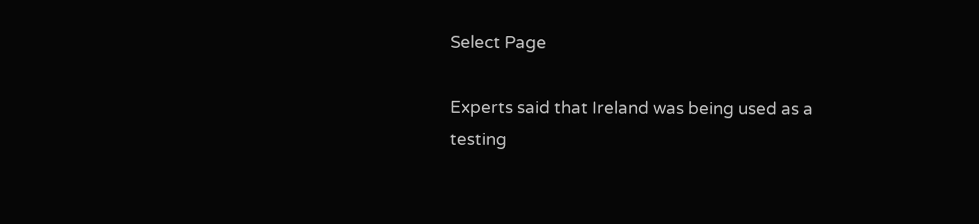Select Page

Experts said that Ireland was being used as a testing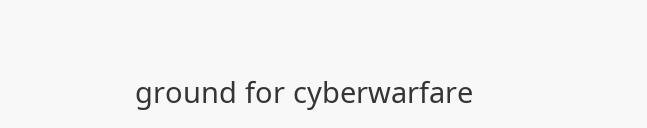ground for cyberwarfare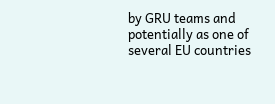by GRU teams and potentially as one of several EU countries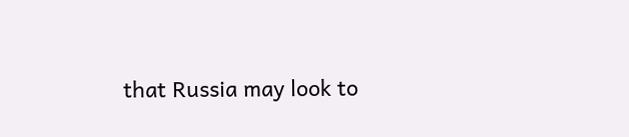that Russia may look to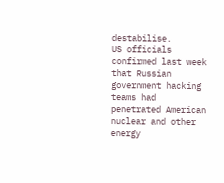destabilise.
US officials confirmed last week that Russian government hacking teams had penetrated American nuclear and other energy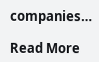companies…

Read More